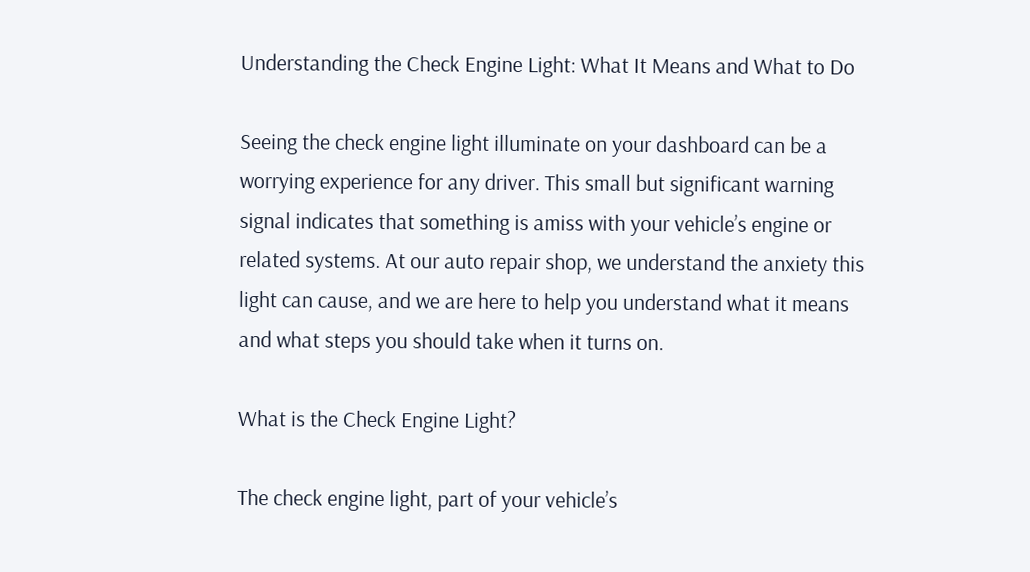Understanding the Check Engine Light: What It Means and What to Do

Seeing the check engine light illuminate on your dashboard can be a worrying experience for any driver. This small but significant warning signal indicates that something is amiss with your vehicle’s engine or related systems. At our auto repair shop, we understand the anxiety this light can cause, and we are here to help you understand what it means and what steps you should take when it turns on.

What is the Check Engine Light?

The check engine light, part of your vehicle’s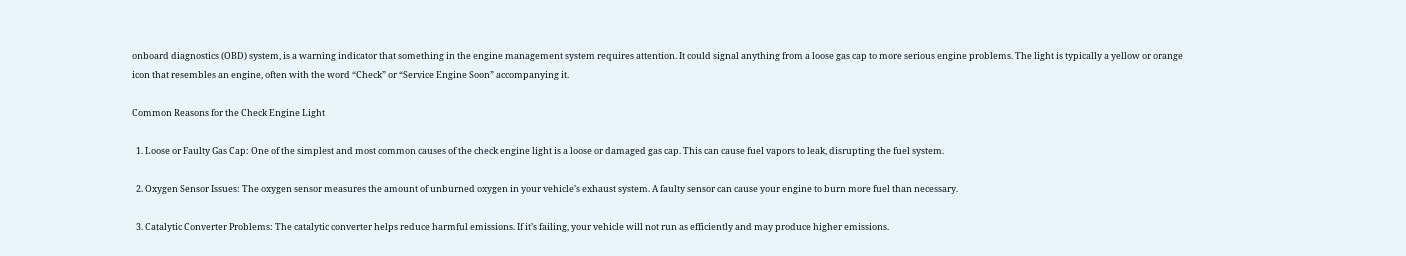onboard diagnostics (OBD) system, is a warning indicator that something in the engine management system requires attention. It could signal anything from a loose gas cap to more serious engine problems. The light is typically a yellow or orange icon that resembles an engine, often with the word “Check” or “Service Engine Soon” accompanying it.

Common Reasons for the Check Engine Light

  1. Loose or Faulty Gas Cap: One of the simplest and most common causes of the check engine light is a loose or damaged gas cap. This can cause fuel vapors to leak, disrupting the fuel system.

  2. Oxygen Sensor Issues: The oxygen sensor measures the amount of unburned oxygen in your vehicle’s exhaust system. A faulty sensor can cause your engine to burn more fuel than necessary.

  3. Catalytic Converter Problems: The catalytic converter helps reduce harmful emissions. If it’s failing, your vehicle will not run as efficiently and may produce higher emissions.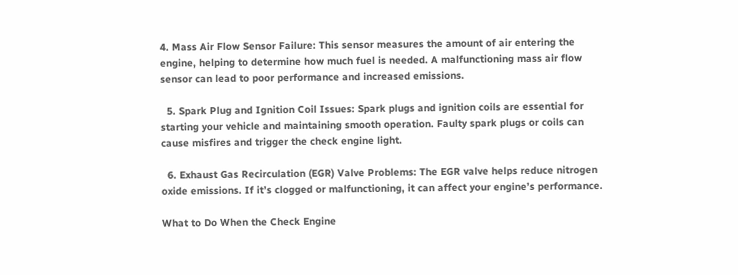4. Mass Air Flow Sensor Failure: This sensor measures the amount of air entering the engine, helping to determine how much fuel is needed. A malfunctioning mass air flow sensor can lead to poor performance and increased emissions.

  5. Spark Plug and Ignition Coil Issues: Spark plugs and ignition coils are essential for starting your vehicle and maintaining smooth operation. Faulty spark plugs or coils can cause misfires and trigger the check engine light.

  6. Exhaust Gas Recirculation (EGR) Valve Problems: The EGR valve helps reduce nitrogen oxide emissions. If it’s clogged or malfunctioning, it can affect your engine’s performance.

What to Do When the Check Engine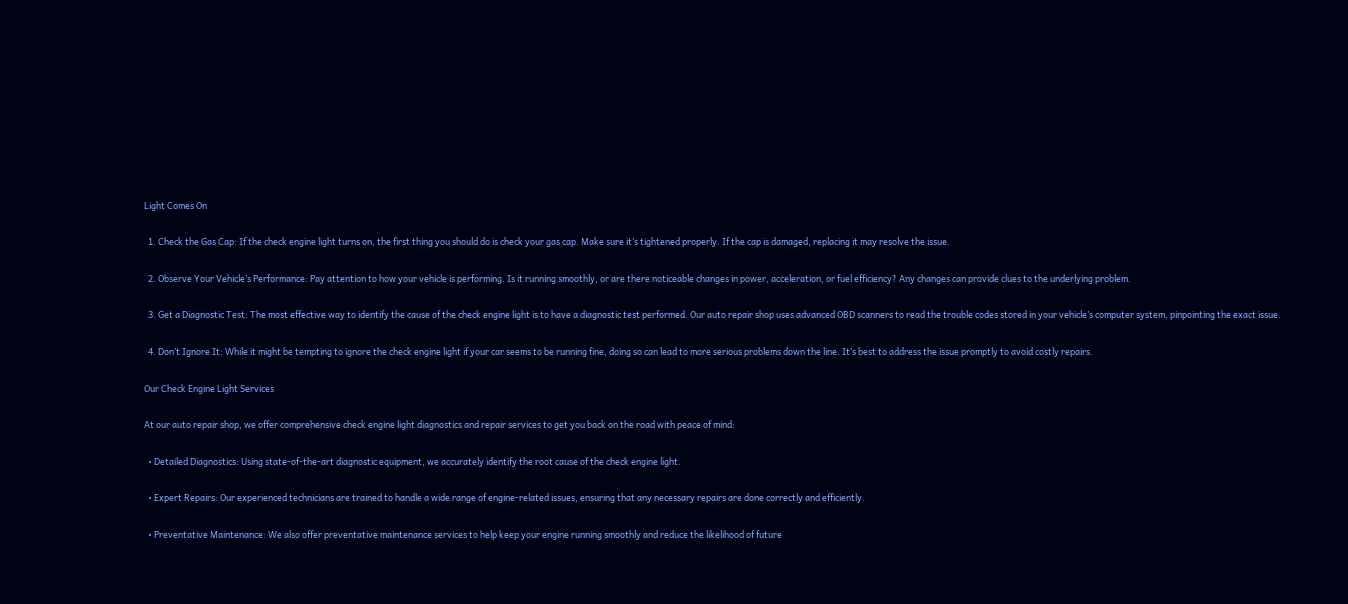Light Comes On

  1. Check the Gas Cap: If the check engine light turns on, the first thing you should do is check your gas cap. Make sure it’s tightened properly. If the cap is damaged, replacing it may resolve the issue.

  2. Observe Your Vehicle’s Performance: Pay attention to how your vehicle is performing. Is it running smoothly, or are there noticeable changes in power, acceleration, or fuel efficiency? Any changes can provide clues to the underlying problem.

  3. Get a Diagnostic Test: The most effective way to identify the cause of the check engine light is to have a diagnostic test performed. Our auto repair shop uses advanced OBD scanners to read the trouble codes stored in your vehicle’s computer system, pinpointing the exact issue.

  4. Don’t Ignore It: While it might be tempting to ignore the check engine light if your car seems to be running fine, doing so can lead to more serious problems down the line. It’s best to address the issue promptly to avoid costly repairs.

Our Check Engine Light Services

At our auto repair shop, we offer comprehensive check engine light diagnostics and repair services to get you back on the road with peace of mind:

  • Detailed Diagnostics: Using state-of-the-art diagnostic equipment, we accurately identify the root cause of the check engine light.

  • Expert Repairs: Our experienced technicians are trained to handle a wide range of engine-related issues, ensuring that any necessary repairs are done correctly and efficiently.

  • Preventative Maintenance: We also offer preventative maintenance services to help keep your engine running smoothly and reduce the likelihood of future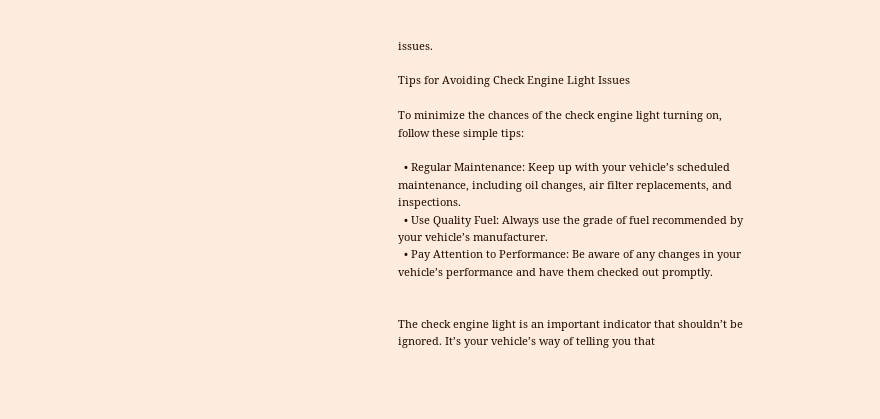issues.

Tips for Avoiding Check Engine Light Issues

To minimize the chances of the check engine light turning on, follow these simple tips:

  • Regular Maintenance: Keep up with your vehicle’s scheduled maintenance, including oil changes, air filter replacements, and inspections.
  • Use Quality Fuel: Always use the grade of fuel recommended by your vehicle’s manufacturer.
  • Pay Attention to Performance: Be aware of any changes in your vehicle’s performance and have them checked out promptly.


The check engine light is an important indicator that shouldn’t be ignored. It’s your vehicle’s way of telling you that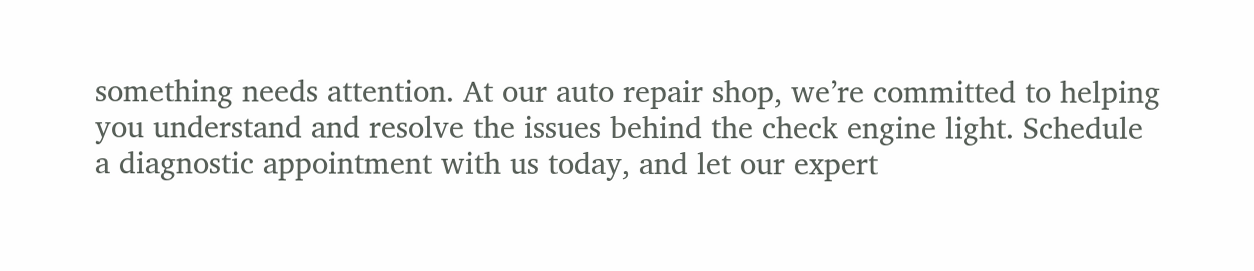something needs attention. At our auto repair shop, we’re committed to helping you understand and resolve the issues behind the check engine light. Schedule a diagnostic appointment with us today, and let our expert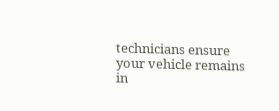technicians ensure your vehicle remains in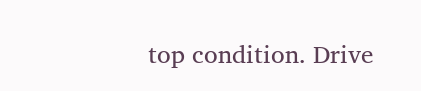top condition. Drive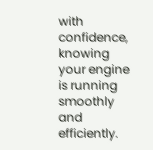with confidence, knowing your engine is running smoothly and efficiently.